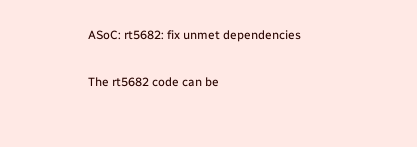ASoC: rt5682: fix unmet dependencies

The rt5682 code can be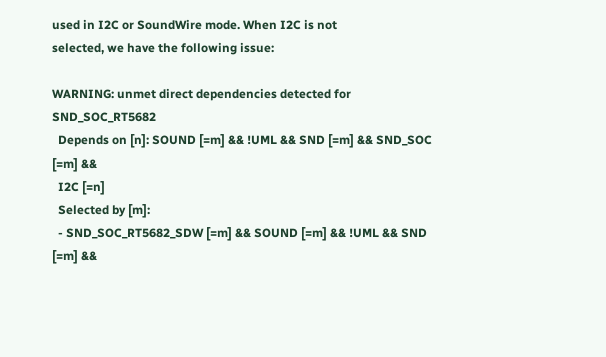used in I2C or SoundWire mode. When I2C is not
selected, we have the following issue:

WARNING: unmet direct dependencies detected for SND_SOC_RT5682
  Depends on [n]: SOUND [=m] && !UML && SND [=m] && SND_SOC [=m] &&
  I2C [=n]
  Selected by [m]:
  - SND_SOC_RT5682_SDW [=m] && SOUND [=m] && !UML && SND [=m] &&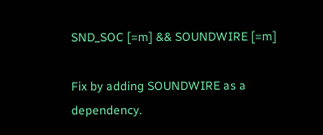SND_SOC [=m] && SOUNDWIRE [=m]

Fix by adding SOUNDWIRE as a dependency.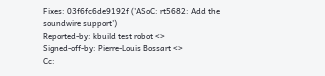Fixes: 03f6fc6de9192f ('ASoC: rt5682: Add the soundwire support')
Reported-by: kbuild test robot <>
Signed-off-by: Pierre-Louis Bossart <>
Cc: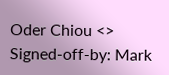Oder Chiou <>
Signed-off-by: Mark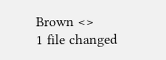Brown <>
1 file changed